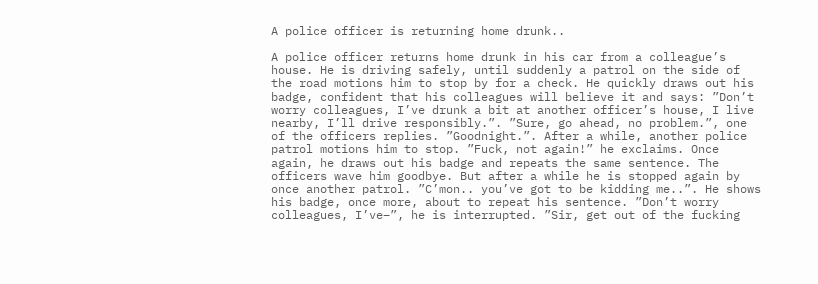A police officer is returning home drunk..

A police officer returns home drunk in his car from a colleague’s house. He is driving safely, until suddenly a patrol on the side of the road motions him to stop by for a check. He quickly draws out his badge, confident that his colleagues will believe it and says: ”Don’t worry colleagues, I’ve drunk a bit at another officer’s house, I live nearby, I’ll drive responsibly.”. ”Sure, go ahead, no problem.”, one of the officers replies. ”Goodnight.”. After a while, another police patrol motions him to stop. ”Fuck, not again!” he exclaims. Once again, he draws out his badge and repeats the same sentence. The officers wave him goodbye. But after a while he is stopped again by once another patrol. ”C’mon.. you’ve got to be kidding me..”. He shows his badge, once more, about to repeat his sentence. ”Don’t worry colleagues, I’ve–”, he is interrupted. ”Sir, get out of the fucking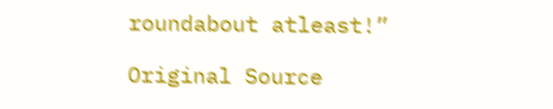roundabout atleast!”

Original Source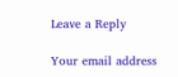Leave a Reply

Your email address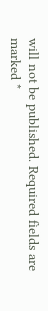will not be published. Required fields are marked *